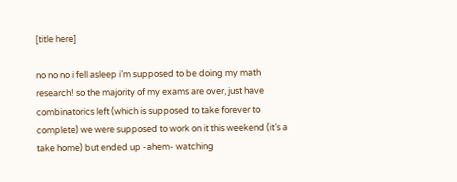[title here]

no no no i fell asleep i’m supposed to be doing my math research! so the majority of my exams are over, just have combinatorics left (which is supposed to take forever to complete) we were supposed to work on it this weekend (it’s a take home) but ended up -ahem- watching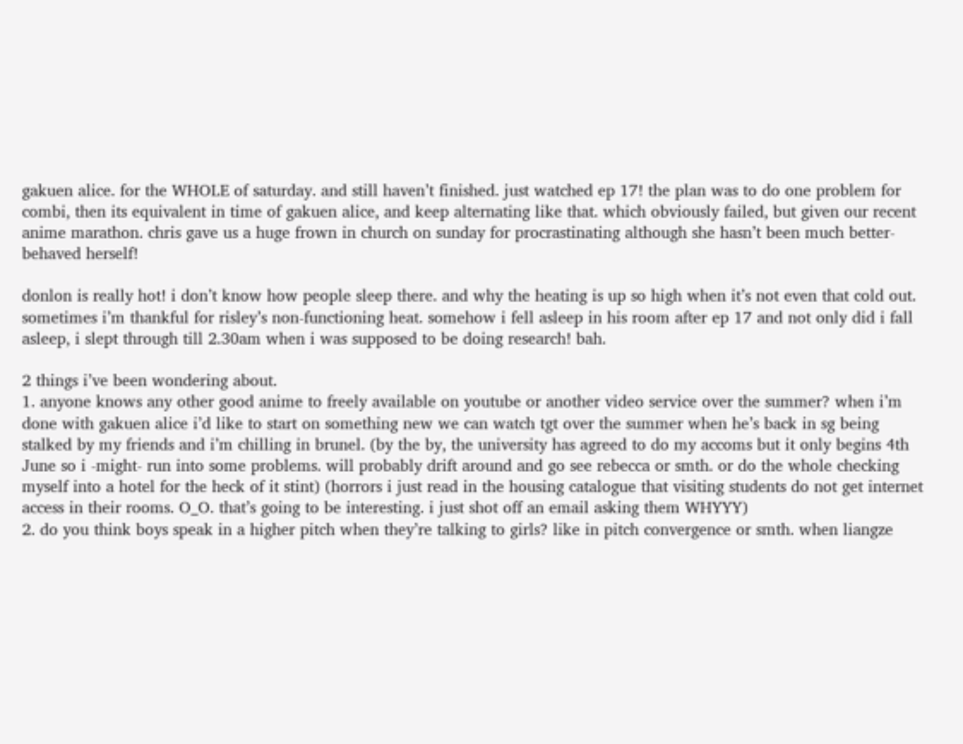gakuen alice. for the WHOLE of saturday. and still haven’t finished. just watched ep 17! the plan was to do one problem for combi, then its equivalent in time of gakuen alice, and keep alternating like that. which obviously failed, but given our recent anime marathon. chris gave us a huge frown in church on sunday for procrastinating although she hasn’t been much better-behaved herself!

donlon is really hot! i don’t know how people sleep there. and why the heating is up so high when it’s not even that cold out. sometimes i’m thankful for risley’s non-functioning heat. somehow i fell asleep in his room after ep 17 and not only did i fall asleep, i slept through till 2.30am when i was supposed to be doing research! bah.

2 things i’ve been wondering about.
1. anyone knows any other good anime to freely available on youtube or another video service over the summer? when i’m done with gakuen alice i’d like to start on something new we can watch tgt over the summer when he’s back in sg being stalked by my friends and i’m chilling in brunel. (by the by, the university has agreed to do my accoms but it only begins 4th June so i -might- run into some problems. will probably drift around and go see rebecca or smth. or do the whole checking myself into a hotel for the heck of it stint) (horrors i just read in the housing catalogue that visiting students do not get internet access in their rooms. O_O. that’s going to be interesting. i just shot off an email asking them WHYYY)
2. do you think boys speak in a higher pitch when they’re talking to girls? like in pitch convergence or smth. when liangze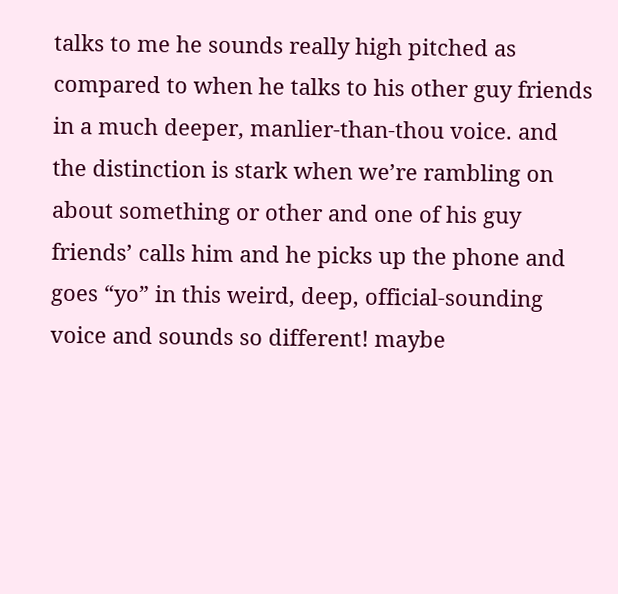talks to me he sounds really high pitched as compared to when he talks to his other guy friends in a much deeper, manlier-than-thou voice. and the distinction is stark when we’re rambling on about something or other and one of his guy friends’ calls him and he picks up the phone and goes “yo” in this weird, deep, official-sounding voice and sounds so different! maybe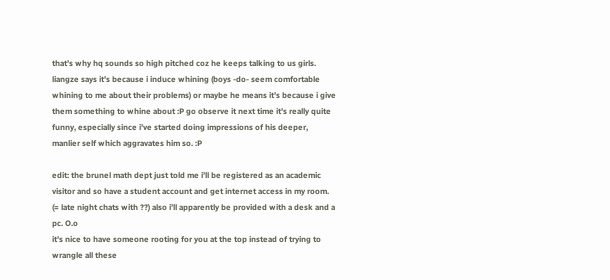that’s why hq sounds so high pitched coz he keeps talking to us girls. liangze says it’s because i induce whining (boys -do- seem comfortable whining to me about their problems) or maybe he means it’s because i give them something to whine about :P go observe it next time it’s really quite funny, especially since i’ve started doing impressions of his deeper, manlier self which aggravates him so. :P

edit: the brunel math dept just told me i’ll be registered as an academic visitor and so have a student account and get internet access in my room. (= late night chats with ??) also i’ll apparently be provided with a desk and a pc. O.o
it’s nice to have someone rooting for you at the top instead of trying to wrangle all these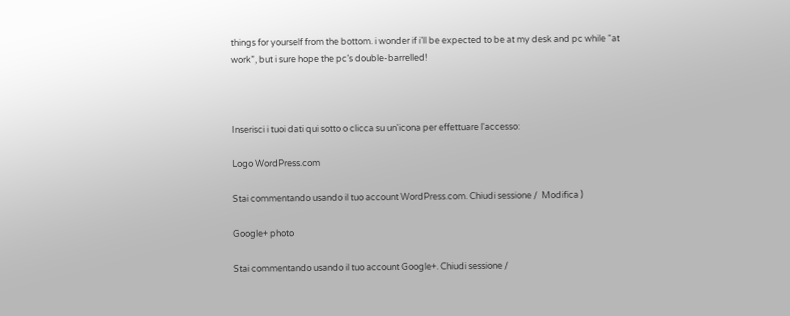things for yourself from the bottom. i wonder if i’ll be expected to be at my desk and pc while “at work”, but i sure hope the pc’s double-barrelled!



Inserisci i tuoi dati qui sotto o clicca su un'icona per effettuare l'accesso:

Logo WordPress.com

Stai commentando usando il tuo account WordPress.com. Chiudi sessione /  Modifica )

Google+ photo

Stai commentando usando il tuo account Google+. Chiudi sessione /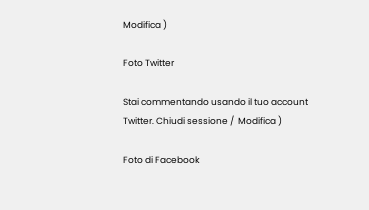Modifica )

Foto Twitter

Stai commentando usando il tuo account Twitter. Chiudi sessione /  Modifica )

Foto di Facebook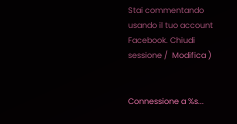Stai commentando usando il tuo account Facebook. Chiudi sessione /  Modifica )


Connessione a %s...